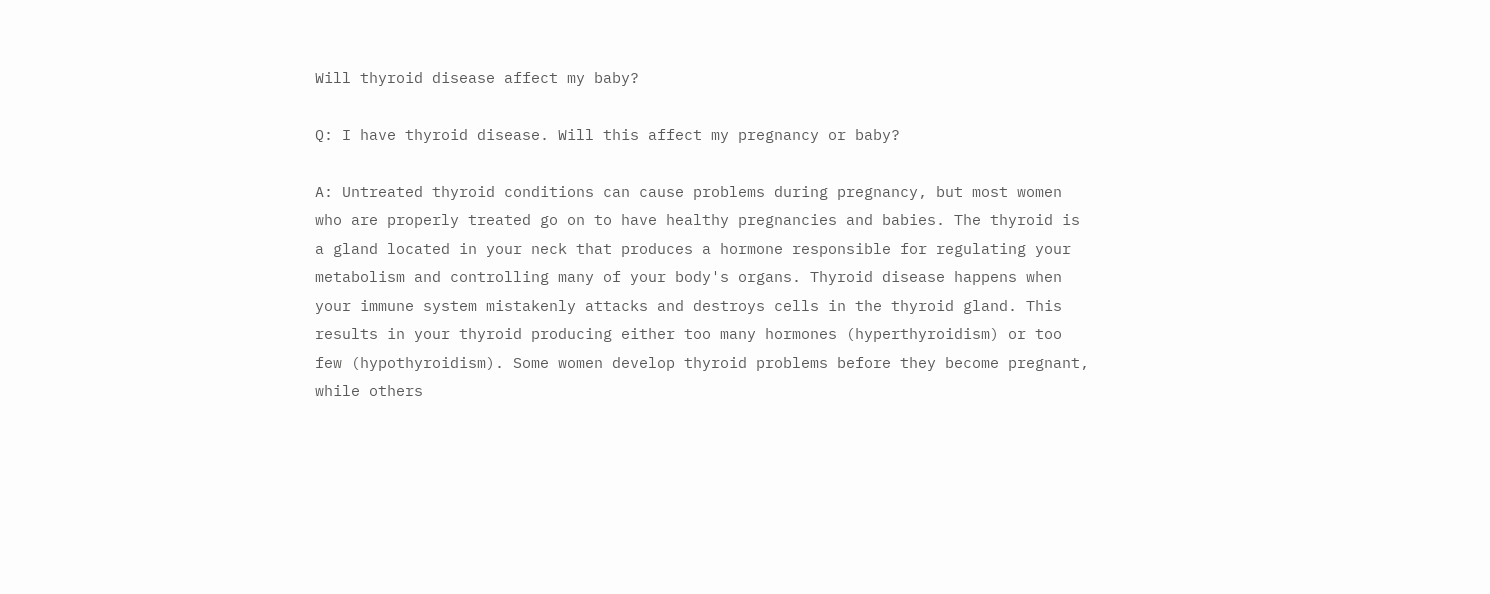Will thyroid disease affect my baby?

Q: I have thyroid disease. Will this affect my pregnancy or baby?

A: Untreated thyroid conditions can cause problems during pregnancy, but most women who are properly treated go on to have healthy pregnancies and babies. The thyroid is a gland located in your neck that produces a hormone responsible for regulating your metabolism and controlling many of your body's organs. Thyroid disease happens when your immune system mistakenly attacks and destroys cells in the thyroid gland. This results in your thyroid producing either too many hormones (hyperthyroidism) or too few (hypothyroidism). Some women develop thyroid problems before they become pregnant, while others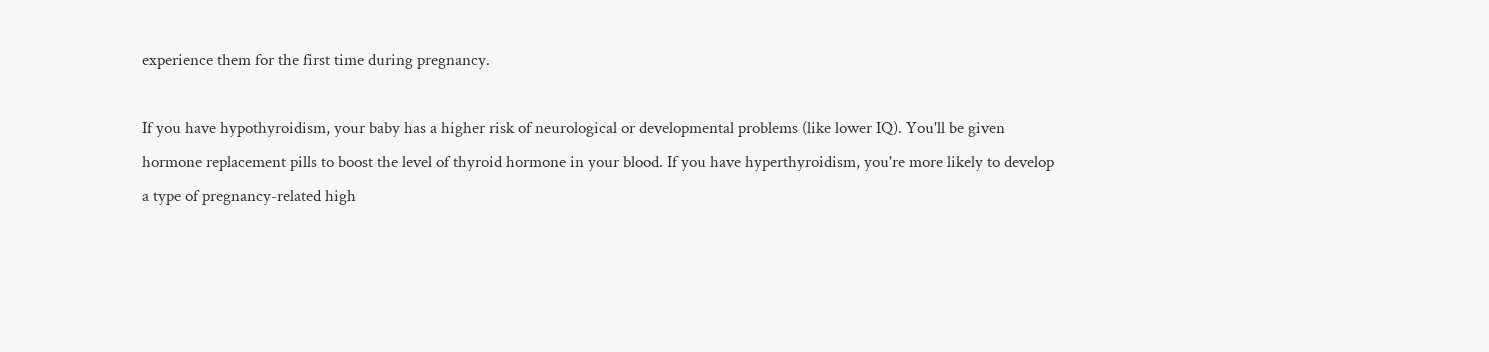experience them for the first time during pregnancy.

If you have hypothyroidism, your baby has a higher risk of neurological or developmental problems (like lower IQ). You'll be given hormone replacement pills to boost the level of thyroid hormone in your blood. If you have hyperthyroidism, you're more likely to develop a type of pregnancy-related high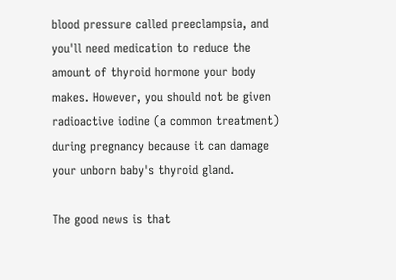blood pressure called preeclampsia, and you'll need medication to reduce the amount of thyroid hormone your body makes. However, you should not be given radioactive iodine (a common treatment) during pregnancy because it can damage your unborn baby's thyroid gland.

The good news is that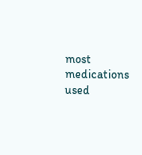most medications used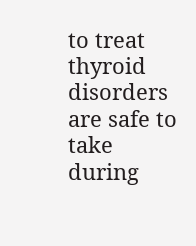to treat thyroid disorders are safe to take during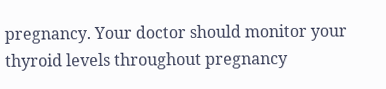pregnancy. Your doctor should monitor your thyroid levels throughout pregnancy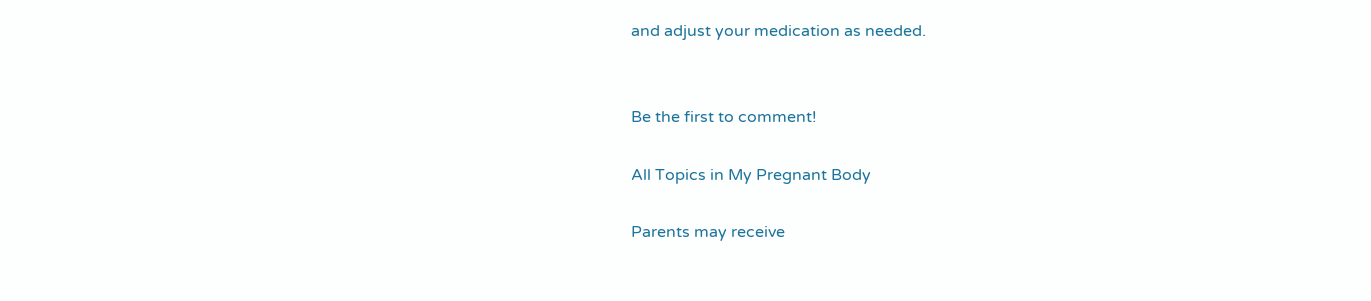and adjust your medication as needed.


Be the first to comment!

All Topics in My Pregnant Body

Parents may receive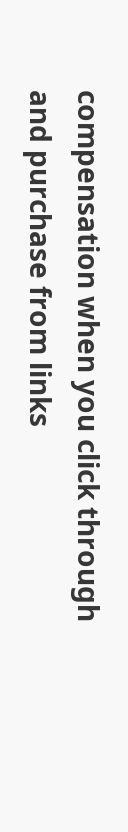compensation when you click through and purchase from links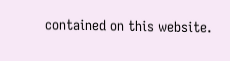contained on this website.